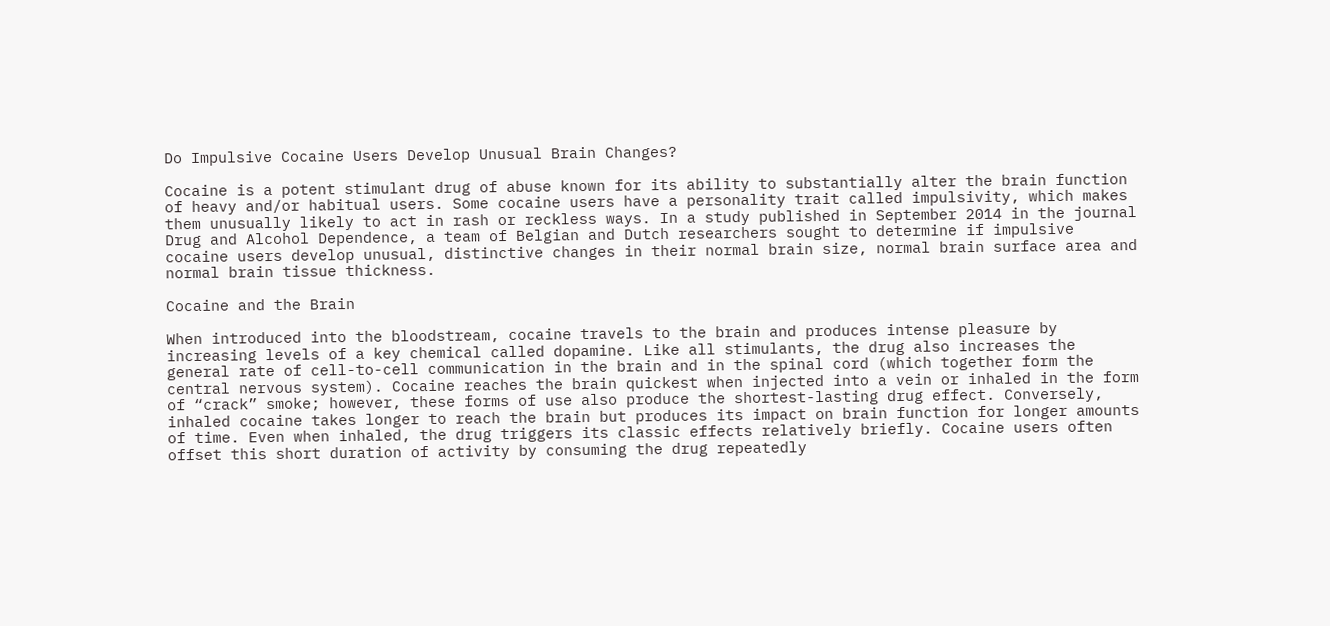Do Impulsive Cocaine Users Develop Unusual Brain Changes?

Cocaine is a potent stimulant drug of abuse known for its ability to substantially alter the brain function of heavy and/or habitual users. Some cocaine users have a personality trait called impulsivity, which makes them unusually likely to act in rash or reckless ways. In a study published in September 2014 in the journal Drug and Alcohol Dependence, a team of Belgian and Dutch researchers sought to determine if impulsive cocaine users develop unusual, distinctive changes in their normal brain size, normal brain surface area and normal brain tissue thickness.

Cocaine and the Brain

When introduced into the bloodstream, cocaine travels to the brain and produces intense pleasure by increasing levels of a key chemical called dopamine. Like all stimulants, the drug also increases the general rate of cell-to-cell communication in the brain and in the spinal cord (which together form the central nervous system). Cocaine reaches the brain quickest when injected into a vein or inhaled in the form of “crack” smoke; however, these forms of use also produce the shortest-lasting drug effect. Conversely, inhaled cocaine takes longer to reach the brain but produces its impact on brain function for longer amounts of time. Even when inhaled, the drug triggers its classic effects relatively briefly. Cocaine users often offset this short duration of activity by consuming the drug repeatedly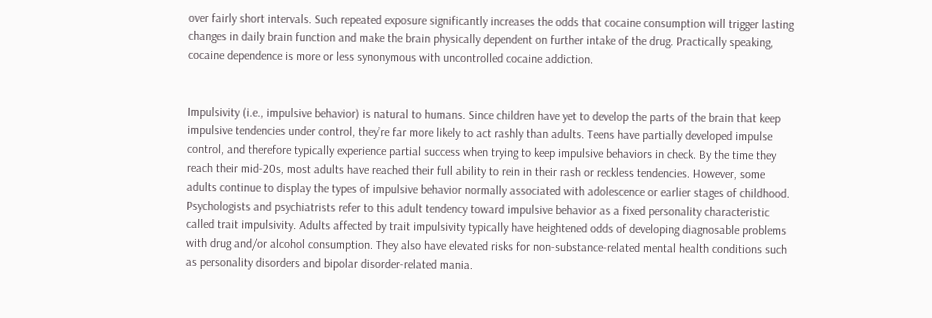over fairly short intervals. Such repeated exposure significantly increases the odds that cocaine consumption will trigger lasting changes in daily brain function and make the brain physically dependent on further intake of the drug. Practically speaking, cocaine dependence is more or less synonymous with uncontrolled cocaine addiction.


Impulsivity (i.e., impulsive behavior) is natural to humans. Since children have yet to develop the parts of the brain that keep impulsive tendencies under control, they’re far more likely to act rashly than adults. Teens have partially developed impulse control, and therefore typically experience partial success when trying to keep impulsive behaviors in check. By the time they reach their mid-20s, most adults have reached their full ability to rein in their rash or reckless tendencies. However, some adults continue to display the types of impulsive behavior normally associated with adolescence or earlier stages of childhood. Psychologists and psychiatrists refer to this adult tendency toward impulsive behavior as a fixed personality characteristic called trait impulsivity. Adults affected by trait impulsivity typically have heightened odds of developing diagnosable problems with drug and/or alcohol consumption. They also have elevated risks for non-substance-related mental health conditions such as personality disorders and bipolar disorder-related mania.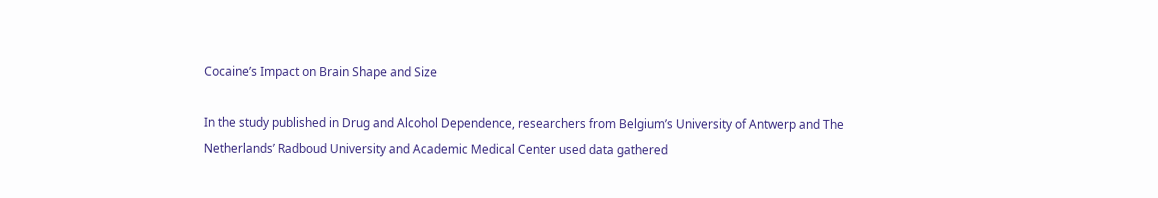Cocaine’s Impact on Brain Shape and Size

In the study published in Drug and Alcohol Dependence, researchers from Belgium’s University of Antwerp and The Netherlands’ Radboud University and Academic Medical Center used data gathered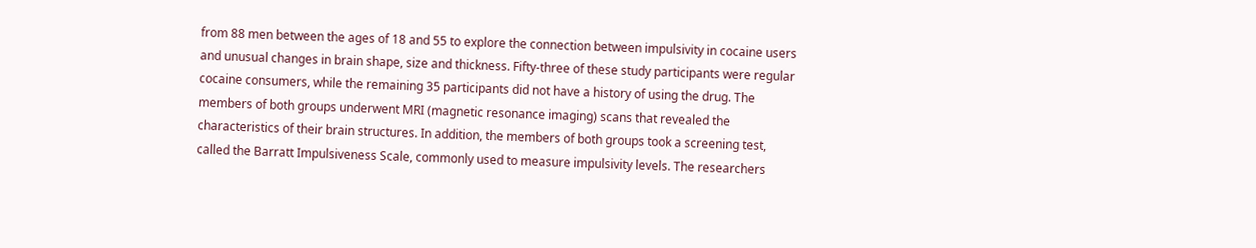from 88 men between the ages of 18 and 55 to explore the connection between impulsivity in cocaine users and unusual changes in brain shape, size and thickness. Fifty-three of these study participants were regular cocaine consumers, while the remaining 35 participants did not have a history of using the drug. The members of both groups underwent MRI (magnetic resonance imaging) scans that revealed the characteristics of their brain structures. In addition, the members of both groups took a screening test, called the Barratt Impulsiveness Scale, commonly used to measure impulsivity levels. The researchers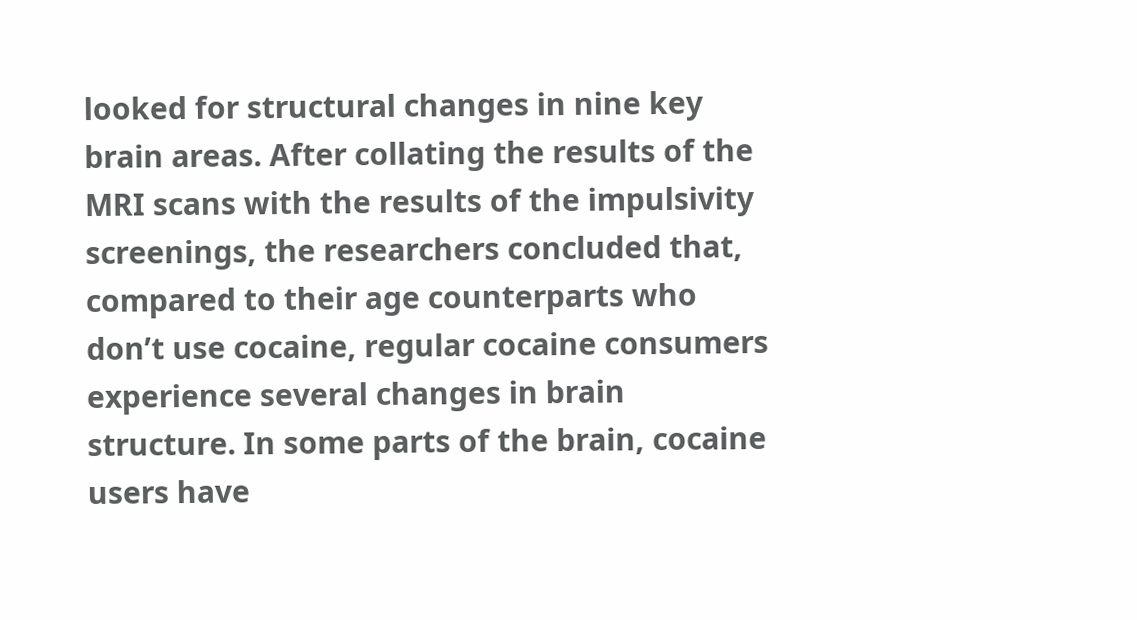looked for structural changes in nine key brain areas. After collating the results of the MRI scans with the results of the impulsivity screenings, the researchers concluded that, compared to their age counterparts who don’t use cocaine, regular cocaine consumers experience several changes in brain structure. In some parts of the brain, cocaine users have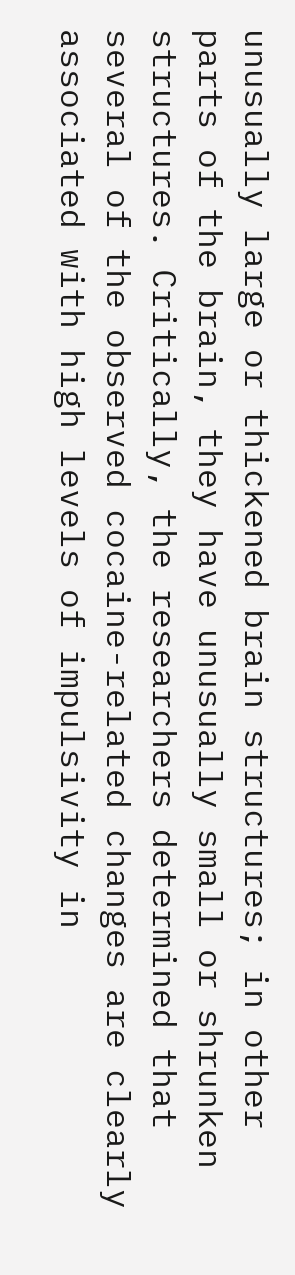unusually large or thickened brain structures; in other parts of the brain, they have unusually small or shrunken structures. Critically, the researchers determined that several of the observed cocaine-related changes are clearly associated with high levels of impulsivity in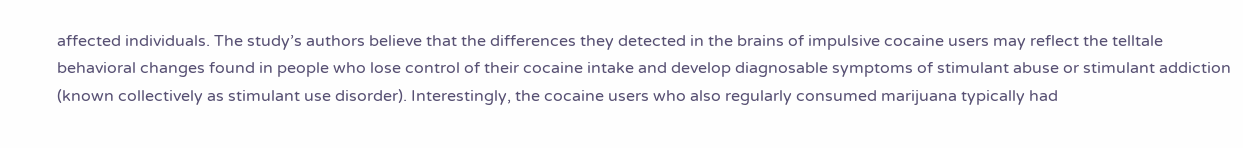affected individuals. The study’s authors believe that the differences they detected in the brains of impulsive cocaine users may reflect the telltale behavioral changes found in people who lose control of their cocaine intake and develop diagnosable symptoms of stimulant abuse or stimulant addiction (known collectively as stimulant use disorder). Interestingly, the cocaine users who also regularly consumed marijuana typically had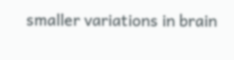smaller variations in brain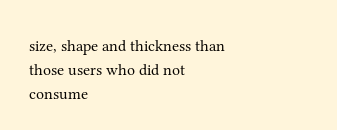size, shape and thickness than those users who did not consume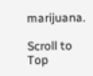marijuana.

Scroll to Top